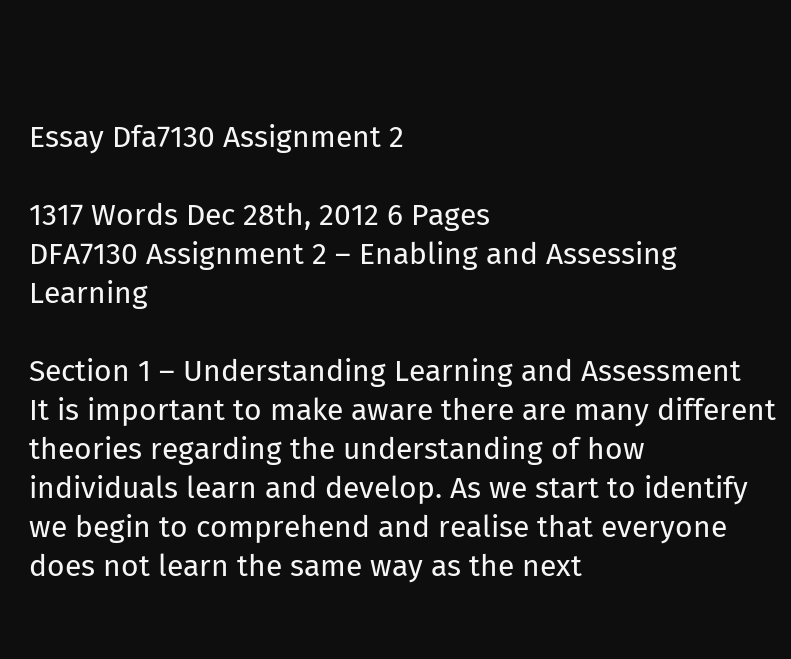Essay Dfa7130 Assignment 2

1317 Words Dec 28th, 2012 6 Pages
DFA7130 Assignment 2 – Enabling and Assessing Learning

Section 1 – Understanding Learning and Assessment
It is important to make aware there are many different theories regarding the understanding of how individuals learn and develop. As we start to identify we begin to comprehend and realise that everyone does not learn the same way as the next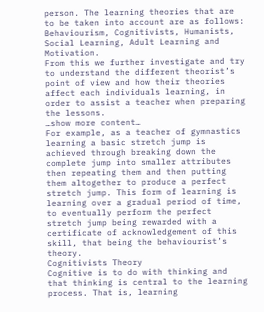person. The learning theories that are to be taken into account are as follows: Behaviourism, Cognitivists, Humanists, Social Learning, Adult Learning and Motivation.
From this we further investigate and try to understand the different theorist’s point of view and how their theories affect each individuals learning, in order to assist a teacher when preparing the lessons.
…show more content…
For example, as a teacher of gymnastics learning a basic stretch jump is achieved through breaking down the complete jump into smaller attributes then repeating them and then putting them altogether to produce a perfect stretch jump. This form of learning is learning over a gradual period of time, to eventually perform the perfect stretch jump being rewarded with a certificate of acknowledgement of this skill, that being the behaviourist’s theory.
Cognitivists Theory
Cognitive is to do with thinking and that thinking is central to the learning process. That is, learning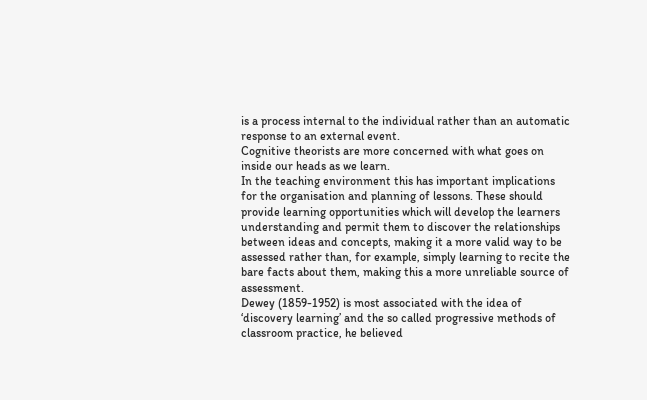is a process internal to the individual rather than an automatic response to an external event.
Cognitive theorists are more concerned with what goes on inside our heads as we learn.
In the teaching environment this has important implications for the organisation and planning of lessons. These should provide learning opportunities which will develop the learners understanding and permit them to discover the relationships between ideas and concepts, making it a more valid way to be assessed rather than, for example, simply learning to recite the bare facts about them, making this a more unreliable source of assessment.
Dewey (1859-1952) is most associated with the idea of ‘discovery learning’ and the so called progressive methods of classroom practice, he believed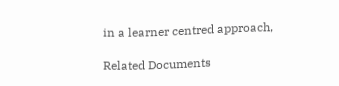in a learner centred approach,

Related Documents